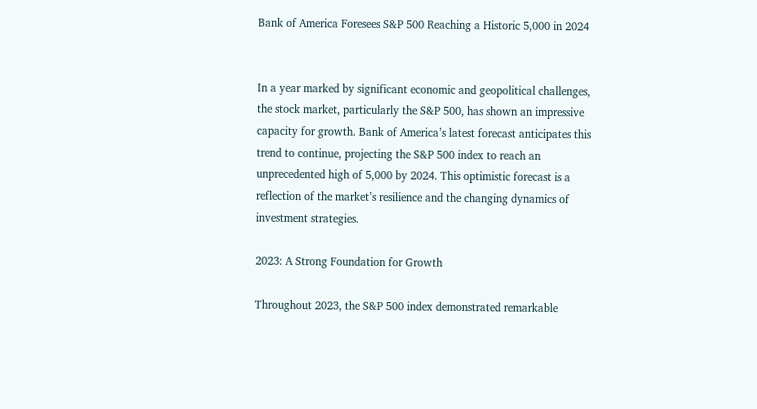Bank of America Foresees S&P 500 Reaching a Historic 5,000 in 2024


In a year marked by significant economic and geopolitical challenges, the stock market, particularly the S&P 500, has shown an impressive capacity for growth. Bank of America’s latest forecast anticipates this trend to continue, projecting the S&P 500 index to reach an unprecedented high of 5,000 by 2024. This optimistic forecast is a reflection of the market’s resilience and the changing dynamics of investment strategies.

2023: A Strong Foundation for Growth

Throughout 2023, the S&P 500 index demonstrated remarkable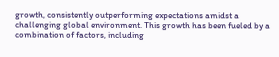growth, consistently outperforming expectations amidst a challenging global environment. This growth has been fueled by a combination of factors, including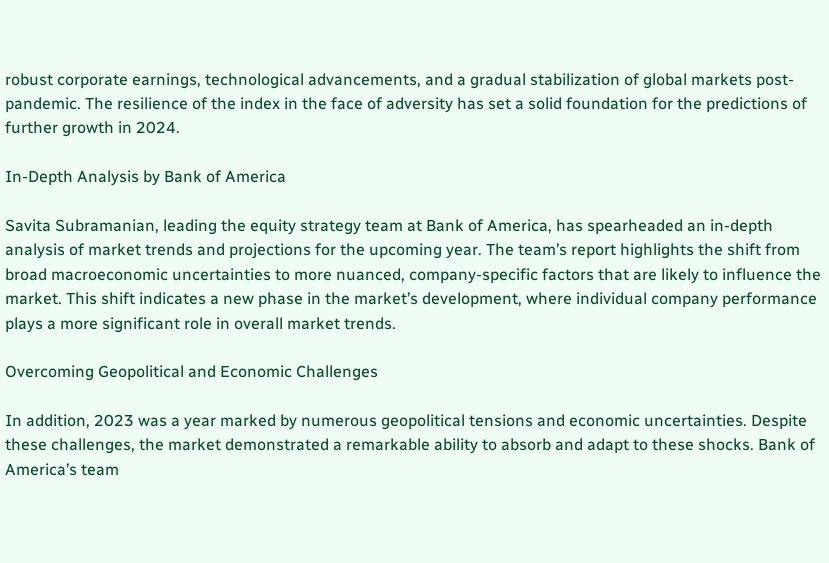robust corporate earnings, technological advancements, and a gradual stabilization of global markets post-pandemic. The resilience of the index in the face of adversity has set a solid foundation for the predictions of further growth in 2024.

In-Depth Analysis by Bank of America

Savita Subramanian, leading the equity strategy team at Bank of America, has spearheaded an in-depth analysis of market trends and projections for the upcoming year. The team’s report highlights the shift from broad macroeconomic uncertainties to more nuanced, company-specific factors that are likely to influence the market. This shift indicates a new phase in the market’s development, where individual company performance plays a more significant role in overall market trends.

Overcoming Geopolitical and Economic Challenges

In addition, 2023 was a year marked by numerous geopolitical tensions and economic uncertainties. Despite these challenges, the market demonstrated a remarkable ability to absorb and adapt to these shocks. Bank of America’s team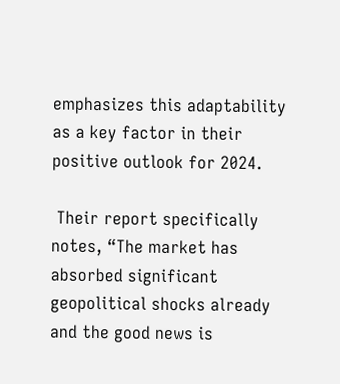emphasizes this adaptability as a key factor in their positive outlook for 2024.

 Their report specifically notes, “The market has absorbed significant geopolitical shocks already and the good news is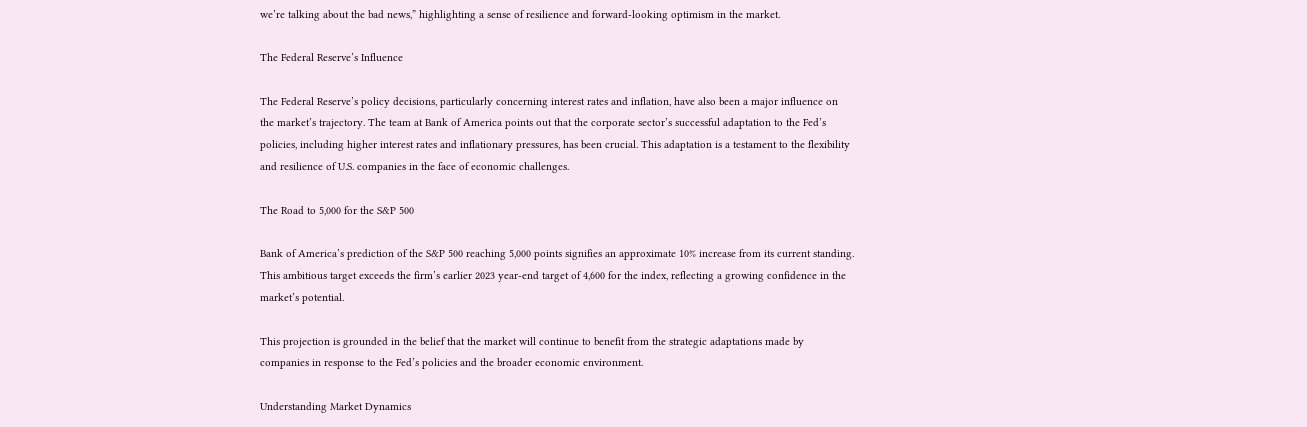we’re talking about the bad news,” highlighting a sense of resilience and forward-looking optimism in the market.

The Federal Reserve’s Influence

The Federal Reserve’s policy decisions, particularly concerning interest rates and inflation, have also been a major influence on the market’s trajectory. The team at Bank of America points out that the corporate sector’s successful adaptation to the Fed’s policies, including higher interest rates and inflationary pressures, has been crucial. This adaptation is a testament to the flexibility and resilience of U.S. companies in the face of economic challenges.

The Road to 5,000 for the S&P 500

Bank of America’s prediction of the S&P 500 reaching 5,000 points signifies an approximate 10% increase from its current standing. This ambitious target exceeds the firm’s earlier 2023 year-end target of 4,600 for the index, reflecting a growing confidence in the market’s potential.

This projection is grounded in the belief that the market will continue to benefit from the strategic adaptations made by companies in response to the Fed’s policies and the broader economic environment.

Understanding Market Dynamics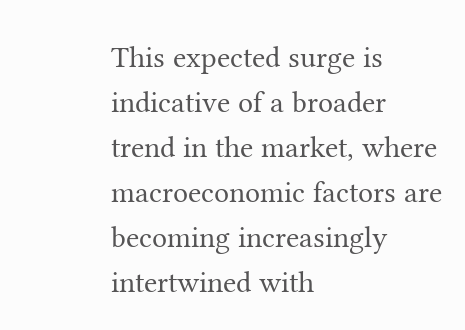This expected surge is indicative of a broader trend in the market, where macroeconomic factors are becoming increasingly intertwined with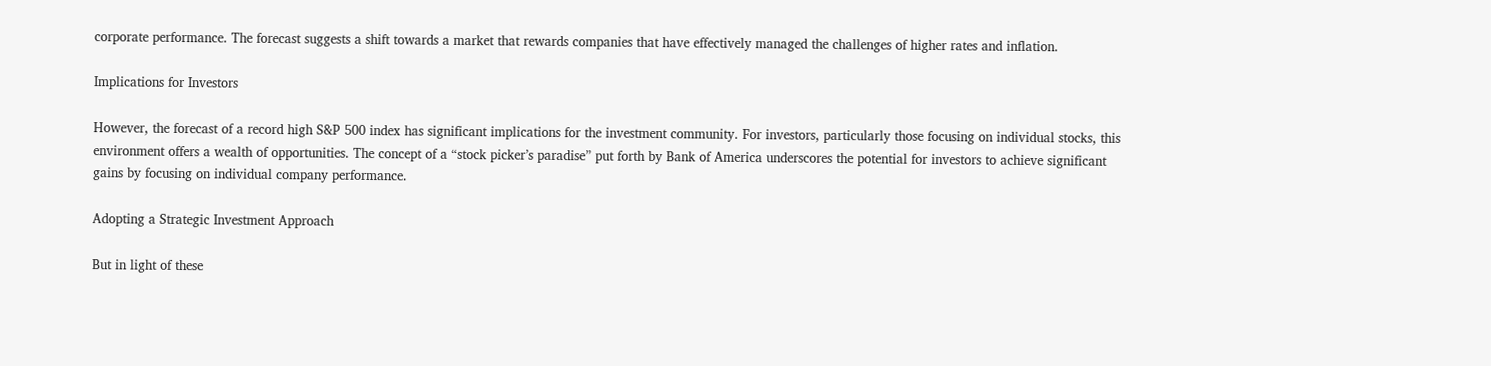corporate performance. The forecast suggests a shift towards a market that rewards companies that have effectively managed the challenges of higher rates and inflation.

Implications for Investors

However, the forecast of a record high S&P 500 index has significant implications for the investment community. For investors, particularly those focusing on individual stocks, this environment offers a wealth of opportunities. The concept of a “stock picker’s paradise” put forth by Bank of America underscores the potential for investors to achieve significant gains by focusing on individual company performance.

Adopting a Strategic Investment Approach

But in light of these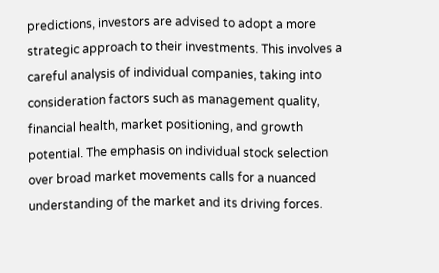predictions, investors are advised to adopt a more strategic approach to their investments. This involves a careful analysis of individual companies, taking into consideration factors such as management quality, financial health, market positioning, and growth potential. The emphasis on individual stock selection over broad market movements calls for a nuanced understanding of the market and its driving forces.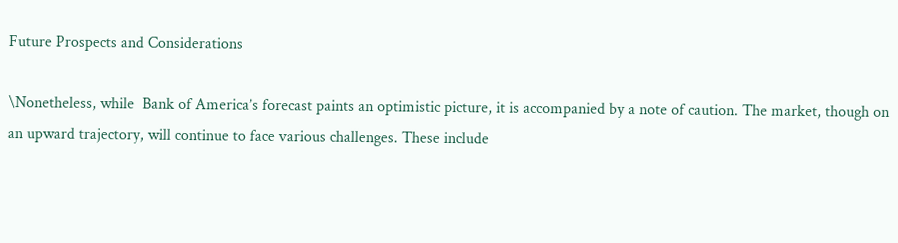Future Prospects and Considerations

\Nonetheless, while  Bank of America’s forecast paints an optimistic picture, it is accompanied by a note of caution. The market, though on an upward trajectory, will continue to face various challenges. These include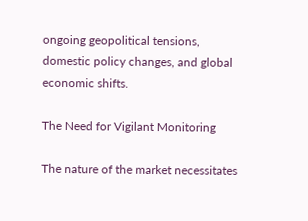ongoing geopolitical tensions, domestic policy changes, and global economic shifts.

The Need for Vigilant Monitoring

The nature of the market necessitates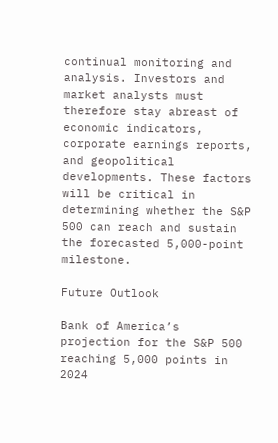continual monitoring and analysis. Investors and market analysts must therefore stay abreast of economic indicators, corporate earnings reports, and geopolitical developments. These factors will be critical in determining whether the S&P 500 can reach and sustain the forecasted 5,000-point milestone.

Future Outlook

Bank of America’s projection for the S&P 500 reaching 5,000 points in 2024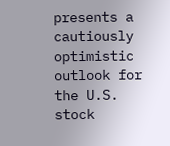presents a cautiously optimistic outlook for the U.S. stock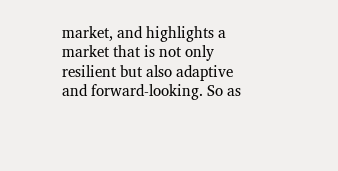market, and highlights a market that is not only resilient but also adaptive and forward-looking. So as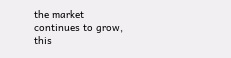the market continues to grow, this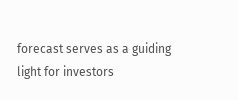forecast serves as a guiding light for investors